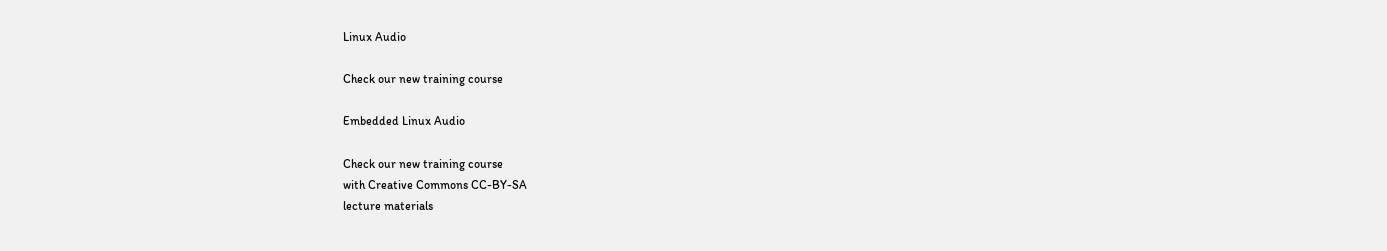Linux Audio

Check our new training course

Embedded Linux Audio

Check our new training course
with Creative Commons CC-BY-SA
lecture materials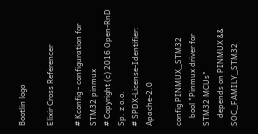Bootlin logo

Elixir Cross Referencer

# Kconfig - configuration for STM32 pinmux
# Copyright (c) 2016 Open-RnD Sp. z o.o.
# SPDX-License-Identifier: Apache-2.0

config PINMUX_STM32
    bool "Pinmux driver for STM32 MCUs"
    depends on PINMUX && SOC_FAMILY_STM32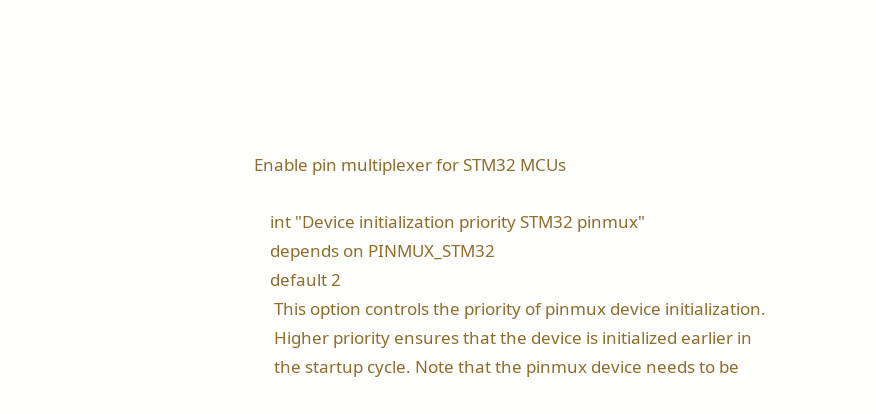Enable pin multiplexer for STM32 MCUs

    int "Device initialization priority STM32 pinmux"
    depends on PINMUX_STM32
    default 2
     This option controls the priority of pinmux device initialization.
     Higher priority ensures that the device is initialized earlier in
     the startup cycle. Note that the pinmux device needs to be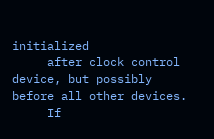initialized
     after clock control device, but possibly before all other devices.
     If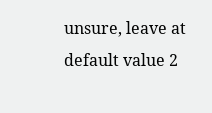unsure, leave at default value 2